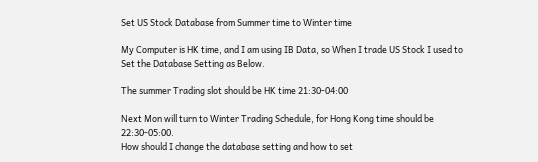Set US Stock Database from Summer time to Winter time

My Computer is HK time, and I am using IB Data, so When I trade US Stock I used to Set the Database Setting as Below.

The summer Trading slot should be HK time 21:30-04:00

Next Mon will turn to Winter Trading Schedule, for Hong Kong time should be 22:30-05:00.
How should I change the database setting and how to set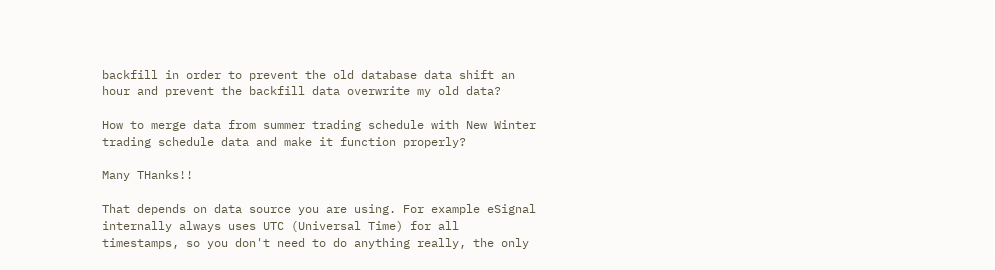backfill in order to prevent the old database data shift an hour and prevent the backfill data overwrite my old data?

How to merge data from summer trading schedule with New Winter trading schedule data and make it function properly?

Many THanks!!

That depends on data source you are using. For example eSignal internally always uses UTC (Universal Time) for all timestamps, so you don't need to do anything really, the only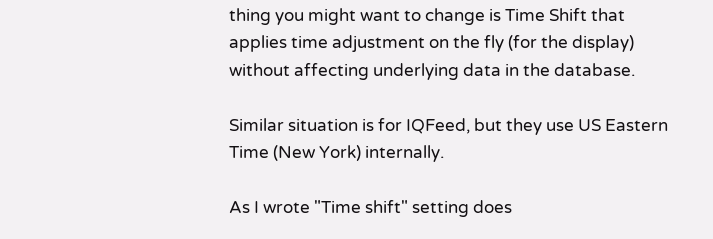thing you might want to change is Time Shift that applies time adjustment on the fly (for the display) without affecting underlying data in the database.

Similar situation is for IQFeed, but they use US Eastern Time (New York) internally.

As I wrote "Time shift" setting does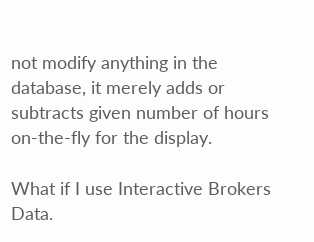not modify anything in the database, it merely adds or subtracts given number of hours on-the-fly for the display.

What if I use Interactive Brokers Data.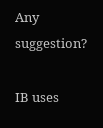Any suggestion?

IB uses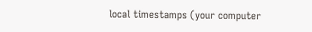local timestamps (your computer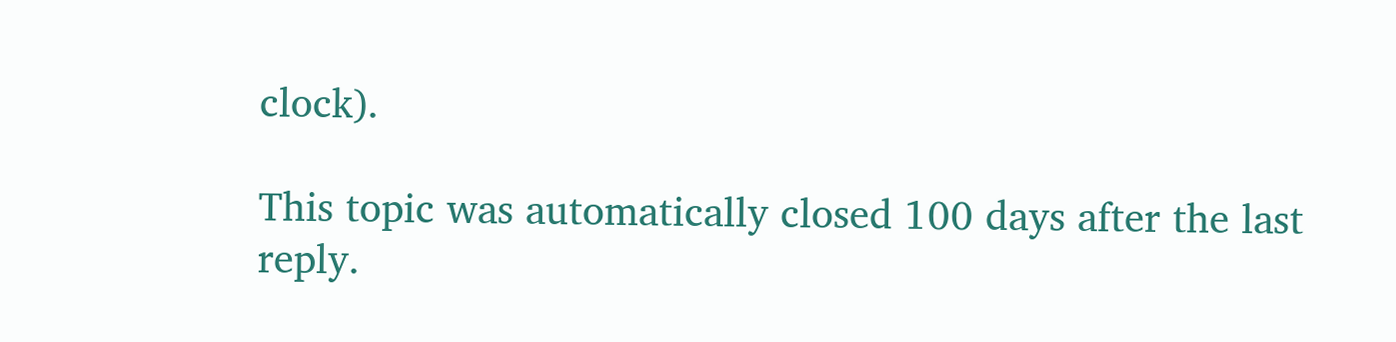clock).

This topic was automatically closed 100 days after the last reply.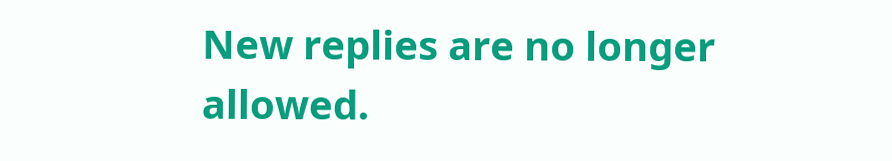New replies are no longer allowed.